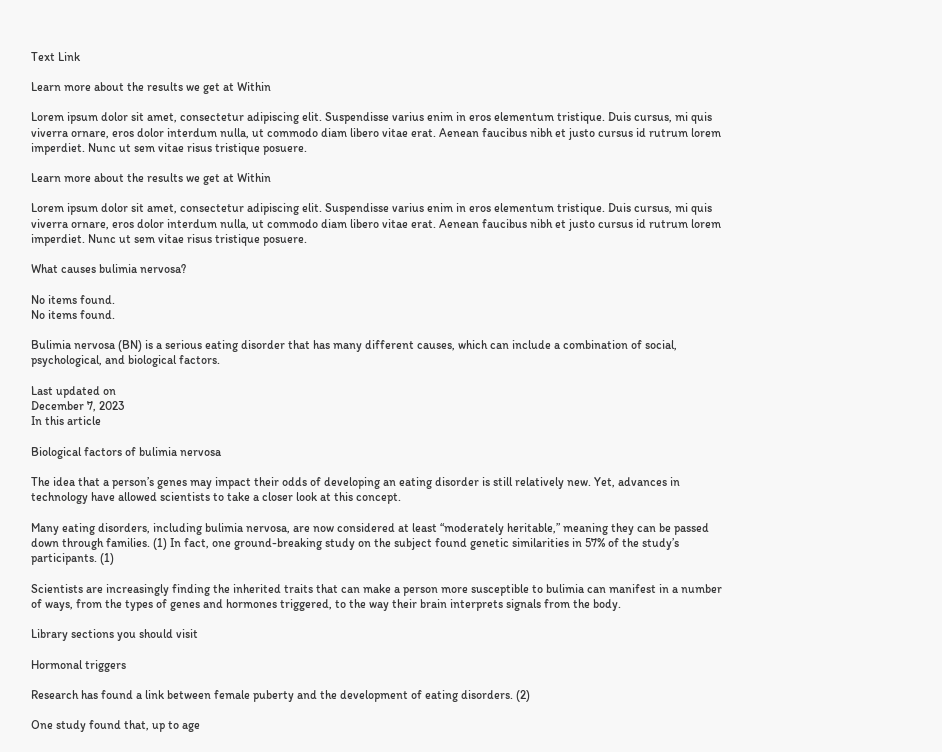Text Link

Learn more about the results we get at Within

Lorem ipsum dolor sit amet, consectetur adipiscing elit. Suspendisse varius enim in eros elementum tristique. Duis cursus, mi quis viverra ornare, eros dolor interdum nulla, ut commodo diam libero vitae erat. Aenean faucibus nibh et justo cursus id rutrum lorem imperdiet. Nunc ut sem vitae risus tristique posuere.

Learn more about the results we get at Within

Lorem ipsum dolor sit amet, consectetur adipiscing elit. Suspendisse varius enim in eros elementum tristique. Duis cursus, mi quis viverra ornare, eros dolor interdum nulla, ut commodo diam libero vitae erat. Aenean faucibus nibh et justo cursus id rutrum lorem imperdiet. Nunc ut sem vitae risus tristique posuere.

What causes bulimia nervosa?

No items found.
No items found.

Bulimia nervosa (BN) is a serious eating disorder that has many different causes, which can include a combination of social, psychological, and biological factors.

Last updated on
December 7, 2023
In this article

Biological factors of bulimia nervosa

The idea that a person’s genes may impact their odds of developing an eating disorder is still relatively new. Yet, advances in technology have allowed scientists to take a closer look at this concept.

Many eating disorders, including bulimia nervosa, are now considered at least “moderately heritable,” meaning they can be passed down through families. (1) In fact, one ground-breaking study on the subject found genetic similarities in 57% of the study’s participants. (1)

Scientists are increasingly finding the inherited traits that can make a person more susceptible to bulimia can manifest in a number of ways, from the types of genes and hormones triggered, to the way their brain interprets signals from the body.

Library sections you should visit

Hormonal triggers

Research has found a link between female puberty and the development of eating disorders. (2)

One study found that, up to age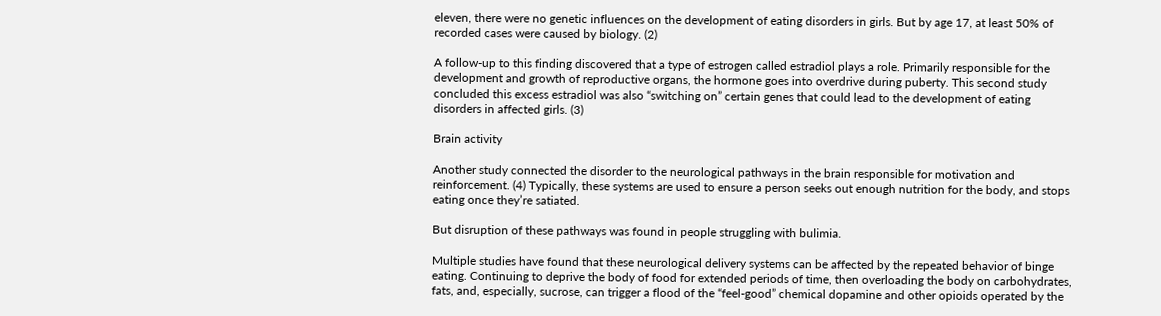eleven, there were no genetic influences on the development of eating disorders in girls. But by age 17, at least 50% of recorded cases were caused by biology. (2)

A follow-up to this finding discovered that a type of estrogen called estradiol plays a role. Primarily responsible for the development and growth of reproductive organs, the hormone goes into overdrive during puberty. This second study concluded this excess estradiol was also “switching on” certain genes that could lead to the development of eating disorders in affected girls. (3)

Brain activity

Another study connected the disorder to the neurological pathways in the brain responsible for motivation and reinforcement. (4) Typically, these systems are used to ensure a person seeks out enough nutrition for the body, and stops eating once they’re satiated.

But disruption of these pathways was found in people struggling with bulimia.

Multiple studies have found that these neurological delivery systems can be affected by the repeated behavior of binge eating. Continuing to deprive the body of food for extended periods of time, then overloading the body on carbohydrates, fats, and, especially, sucrose, can trigger a flood of the “feel-good” chemical dopamine and other opioids operated by the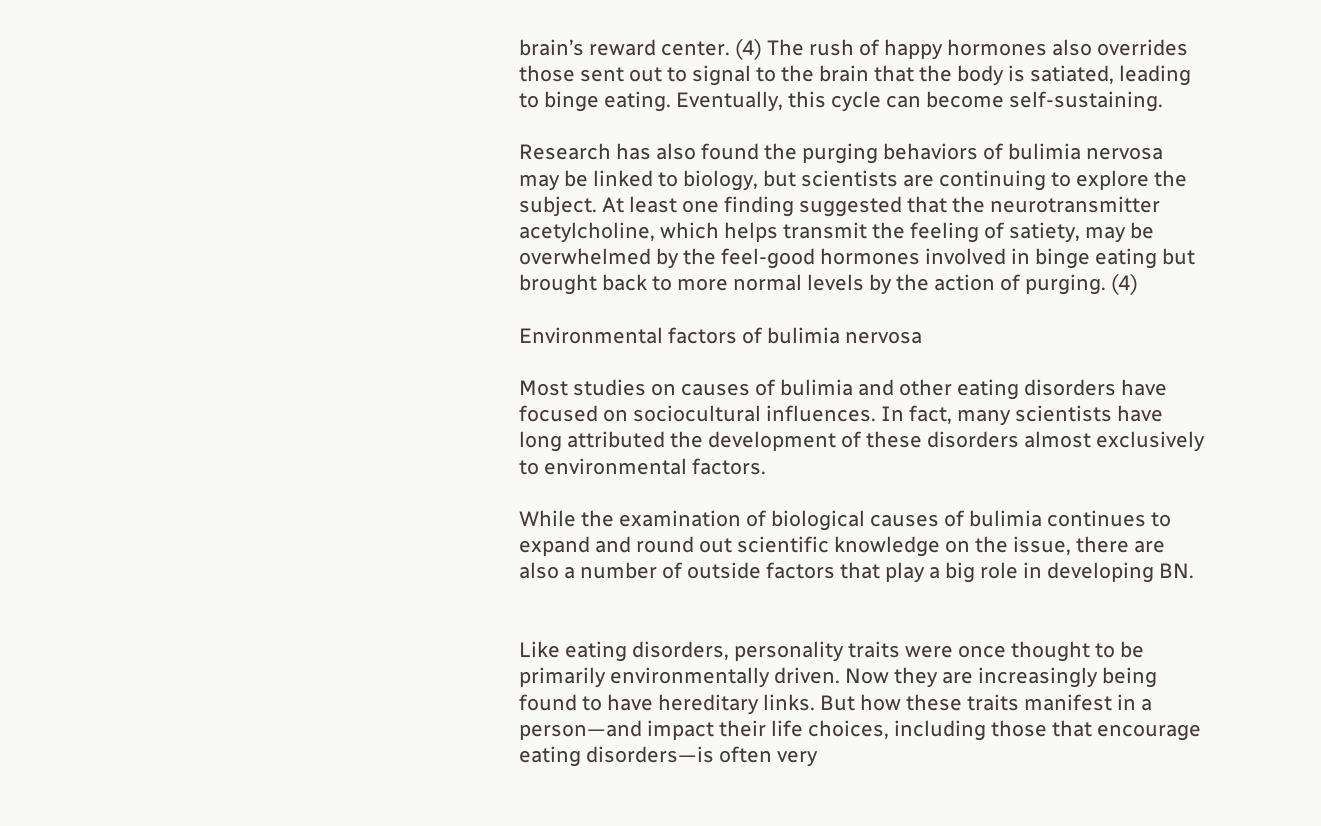brain’s reward center. (4) The rush of happy hormones also overrides those sent out to signal to the brain that the body is satiated, leading to binge eating. Eventually, this cycle can become self-sustaining.

Research has also found the purging behaviors of bulimia nervosa may be linked to biology, but scientists are continuing to explore the subject. At least one finding suggested that the neurotransmitter acetylcholine, which helps transmit the feeling of satiety, may be overwhelmed by the feel-good hormones involved in binge eating but brought back to more normal levels by the action of purging. (4)

Environmental factors of bulimia nervosa

Most studies on causes of bulimia and other eating disorders have focused on sociocultural influences. In fact, many scientists have long attributed the development of these disorders almost exclusively to environmental factors.

While the examination of biological causes of bulimia continues to expand and round out scientific knowledge on the issue, there are also a number of outside factors that play a big role in developing BN.


Like eating disorders, personality traits were once thought to be primarily environmentally driven. Now they are increasingly being found to have hereditary links. But how these traits manifest in a person—and impact their life choices, including those that encourage eating disorders—is often very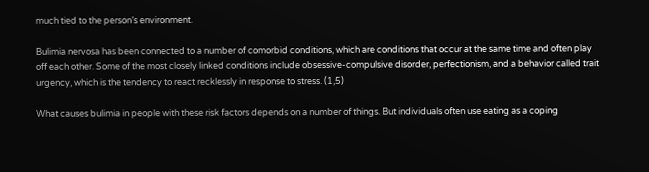much tied to the person’s environment.

Bulimia nervosa has been connected to a number of comorbid conditions, which are conditions that occur at the same time and often play off each other. Some of the most closely linked conditions include obsessive-compulsive disorder, perfectionism, and a behavior called trait urgency, which is the tendency to react recklessly in response to stress. (1,5)

What causes bulimia in people with these risk factors depends on a number of things. But individuals often use eating as a coping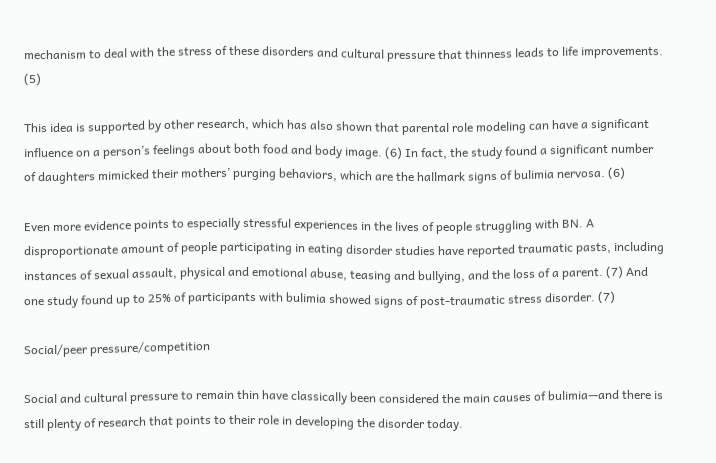mechanism to deal with the stress of these disorders and cultural pressure that thinness leads to life improvements. (5)

This idea is supported by other research, which has also shown that parental role modeling can have a significant influence on a person’s feelings about both food and body image. (6) In fact, the study found a significant number of daughters mimicked their mothers’ purging behaviors, which are the hallmark signs of bulimia nervosa. (6)

Even more evidence points to especially stressful experiences in the lives of people struggling with BN. A disproportionate amount of people participating in eating disorder studies have reported traumatic pasts, including instances of sexual assault, physical and emotional abuse, teasing and bullying, and the loss of a parent. (7) And one study found up to 25% of participants with bulimia showed signs of post-traumatic stress disorder. (7)

Social/peer pressure/competition

Social and cultural pressure to remain thin have classically been considered the main causes of bulimia—and there is still plenty of research that points to their role in developing the disorder today.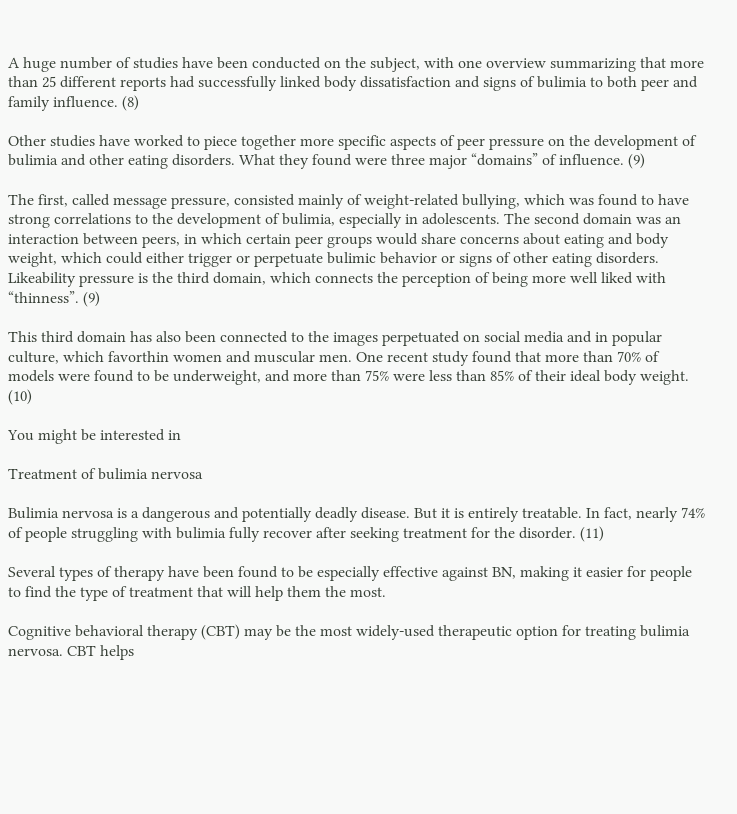A huge number of studies have been conducted on the subject, with one overview summarizing that more than 25 different reports had successfully linked body dissatisfaction and signs of bulimia to both peer and family influence. (8)

Other studies have worked to piece together more specific aspects of peer pressure on the development of bulimia and other eating disorders. What they found were three major “domains” of influence. (9)

The first, called message pressure, consisted mainly of weight-related bullying, which was found to have strong correlations to the development of bulimia, especially in adolescents. The second domain was an interaction between peers, in which certain peer groups would share concerns about eating and body weight, which could either trigger or perpetuate bulimic behavior or signs of other eating disorders. Likeability pressure is the third domain, which connects the perception of being more well liked with “thinness”. (9)

This third domain has also been connected to the images perpetuated on social media and in popular culture, which favorthin women and muscular men. One recent study found that more than 70% of models were found to be underweight, and more than 75% were less than 85% of their ideal body weight. (10)

You might be interested in

Treatment of bulimia nervosa

Bulimia nervosa is a dangerous and potentially deadly disease. But it is entirely treatable. In fact, nearly 74% of people struggling with bulimia fully recover after seeking treatment for the disorder. (11)

Several types of therapy have been found to be especially effective against BN, making it easier for people to find the type of treatment that will help them the most.

Cognitive behavioral therapy (CBT) may be the most widely-used therapeutic option for treating bulimia nervosa. CBT helps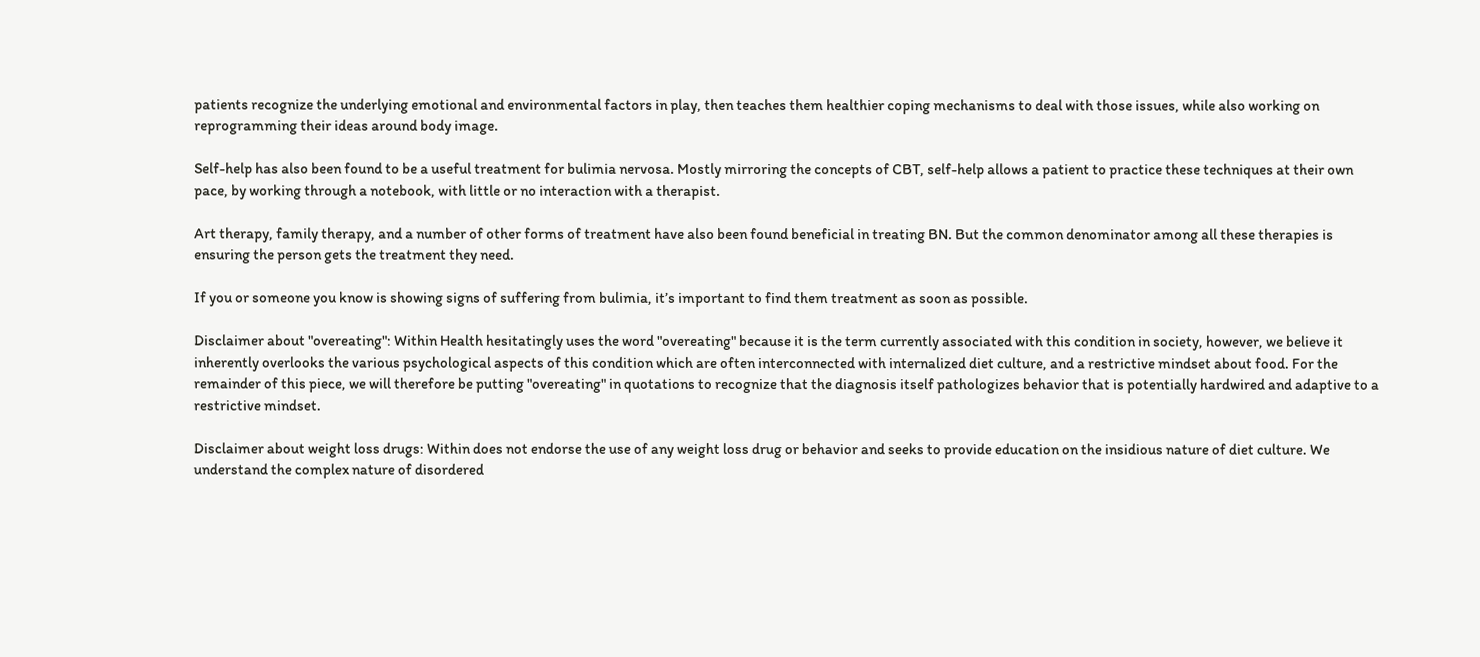patients recognize the underlying emotional and environmental factors in play, then teaches them healthier coping mechanisms to deal with those issues, while also working on reprogramming their ideas around body image.

Self-help has also been found to be a useful treatment for bulimia nervosa. Mostly mirroring the concepts of CBT, self-help allows a patient to practice these techniques at their own pace, by working through a notebook, with little or no interaction with a therapist.

Art therapy, family therapy, and a number of other forms of treatment have also been found beneficial in treating BN. But the common denominator among all these therapies is ensuring the person gets the treatment they need.

If you or someone you know is showing signs of suffering from bulimia, it’s important to find them treatment as soon as possible.

Disclaimer about "overeating": Within Health hesitatingly uses the word "overeating" because it is the term currently associated with this condition in society, however, we believe it inherently overlooks the various psychological aspects of this condition which are often interconnected with internalized diet culture, and a restrictive mindset about food. For the remainder of this piece, we will therefore be putting "overeating" in quotations to recognize that the diagnosis itself pathologizes behavior that is potentially hardwired and adaptive to a restrictive mindset.

Disclaimer about weight loss drugs: Within does not endorse the use of any weight loss drug or behavior and seeks to provide education on the insidious nature of diet culture. We understand the complex nature of disordered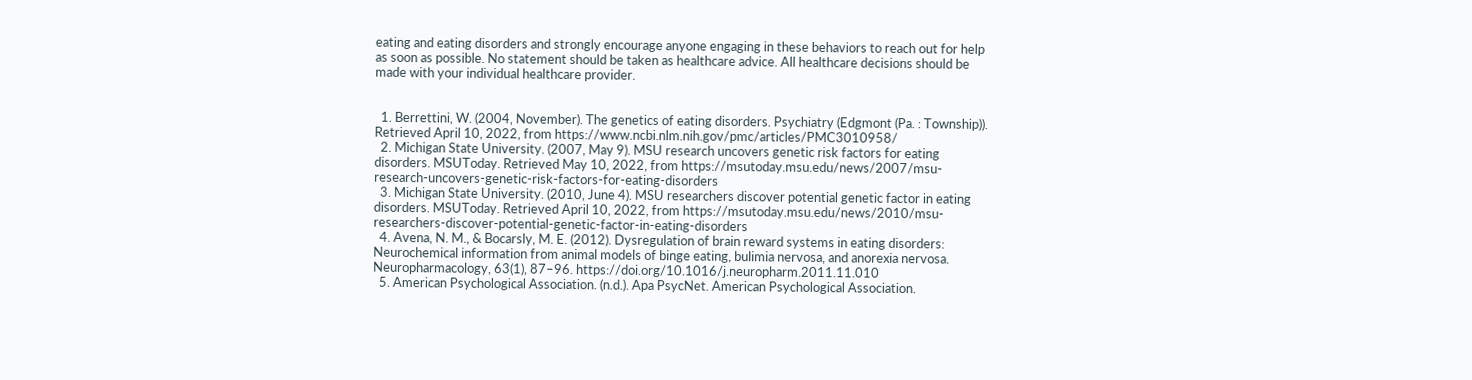eating and eating disorders and strongly encourage anyone engaging in these behaviors to reach out for help as soon as possible. No statement should be taken as healthcare advice. All healthcare decisions should be made with your individual healthcare provider.


  1. Berrettini, W. (2004, November). The genetics of eating disorders. Psychiatry (Edgmont (Pa. : Township)). Retrieved April 10, 2022, from https://www.ncbi.nlm.nih.gov/pmc/articles/PMC3010958/
  2. Michigan State University. (2007, May 9). MSU research uncovers genetic risk factors for eating disorders. MSUToday. Retrieved May 10, 2022, from https://msutoday.msu.edu/news/2007/msu-research-uncovers-genetic-risk-factors-for-eating-disorders
  3. Michigan State University. (2010, June 4). MSU researchers discover potential genetic factor in eating disorders. MSUToday. Retrieved April 10, 2022, from https://msutoday.msu.edu/news/2010/msu-researchers-discover-potential-genetic-factor-in-eating-disorders
  4. Avena, N. M., & Bocarsly, M. E. (2012). Dysregulation of brain reward systems in eating disorders: Neurochemical information from animal models of binge eating, bulimia nervosa, and anorexia nervosa. Neuropharmacology, 63(1), 87–96. https://doi.org/10.1016/j.neuropharm.2011.11.010
  5. American Psychological Association. (n.d.). Apa PsycNet. American Psychological Association.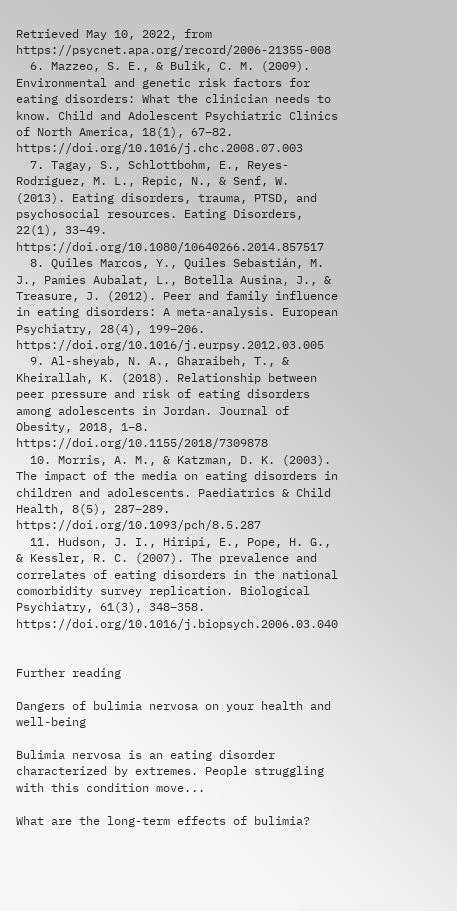Retrieved May 10, 2022, from https://psycnet.apa.org/record/2006-21355-008
  6. Mazzeo, S. E., & Bulik, C. M. (2009). Environmental and genetic risk factors for eating disorders: What the clinician needs to know. Child and Adolescent Psychiatric Clinics of North America, 18(1), 67–82. https://doi.org/10.1016/j.chc.2008.07.003
  7. Tagay, S., Schlottbohm, E., Reyes-Rodriguez, M. L., Repic, N., & Senf, W. (2013). Eating disorders, trauma, PTSD, and psychosocial resources. Eating Disorders, 22(1), 33–49. https://doi.org/10.1080/10640266.2014.857517
  8. Quiles Marcos, Y., Quiles Sebastián, M. J., Pamies Aubalat, L., Botella Ausina, J., & Treasure, J. (2012). Peer and family influence in eating disorders: A meta-analysis. European Psychiatry, 28(4), 199–206. https://doi.org/10.1016/j.eurpsy.2012.03.005
  9. Al-sheyab, N. A., Gharaibeh, T., & Kheirallah, K. (2018). Relationship between peer pressure and risk of eating disorders among adolescents in Jordan. Journal of Obesity, 2018, 1–8. https://doi.org/10.1155/2018/7309878
  10. Morris, A. M., & Katzman, D. K. (2003). The impact of the media on eating disorders in children and adolescents. Paediatrics & Child Health, 8(5), 287–289. https://doi.org/10.1093/pch/8.5.287
  11. Hudson, J. I., Hiripi, E., Pope, H. G., & Kessler, R. C. (2007). The prevalence and correlates of eating disorders in the national comorbidity survey replication. Biological Psychiatry, 61(3), 348–358. https://doi.org/10.1016/j.biopsych.2006.03.040


Further reading

Dangers of bulimia nervosa on your health and well-being

Bulimia nervosa is an eating disorder characterized by extremes. People struggling with this condition move...

What are the long-term effects of bulimia?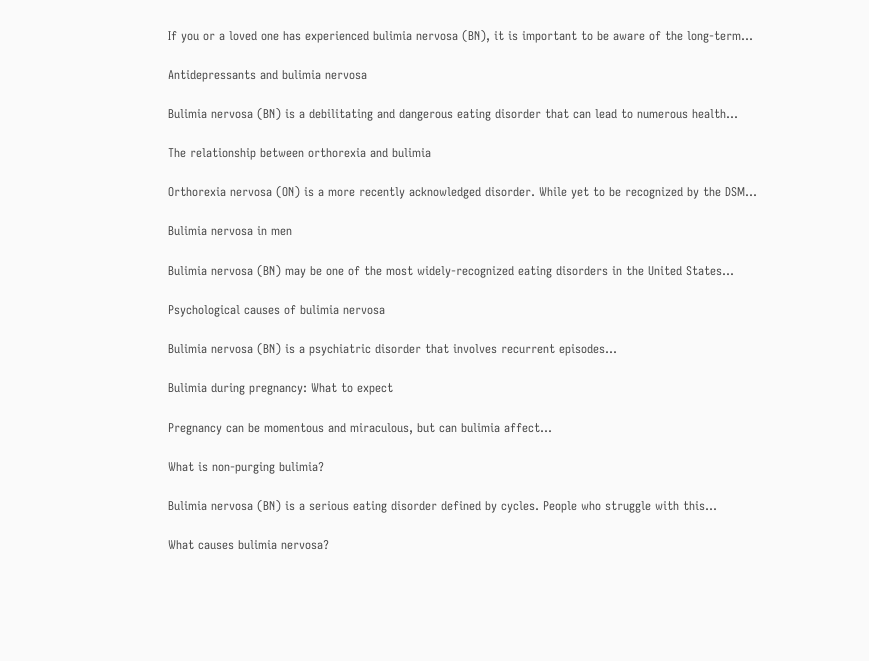If you or a loved one has experienced bulimia nervosa (BN), it is important to be aware of the long-term...

Antidepressants and bulimia nervosa

Bulimia nervosa (BN) is a debilitating and dangerous eating disorder that can lead to numerous health...

The relationship between orthorexia and bulimia

Orthorexia nervosa (ON) is a more recently acknowledged disorder. While yet to be recognized by the DSM...

Bulimia nervosa in men

Bulimia nervosa (BN) may be one of the most widely-recognized eating disorders in the United States...

Psychological causes of bulimia nervosa

Bulimia nervosa (BN) is a psychiatric disorder that involves recurrent episodes...

Bulimia during pregnancy: What to expect

Pregnancy can be momentous and miraculous, but can bulimia affect...

What is non-purging bulimia?

Bulimia nervosa (BN) is a serious eating disorder defined by cycles. People who struggle with this...

What causes bulimia nervosa?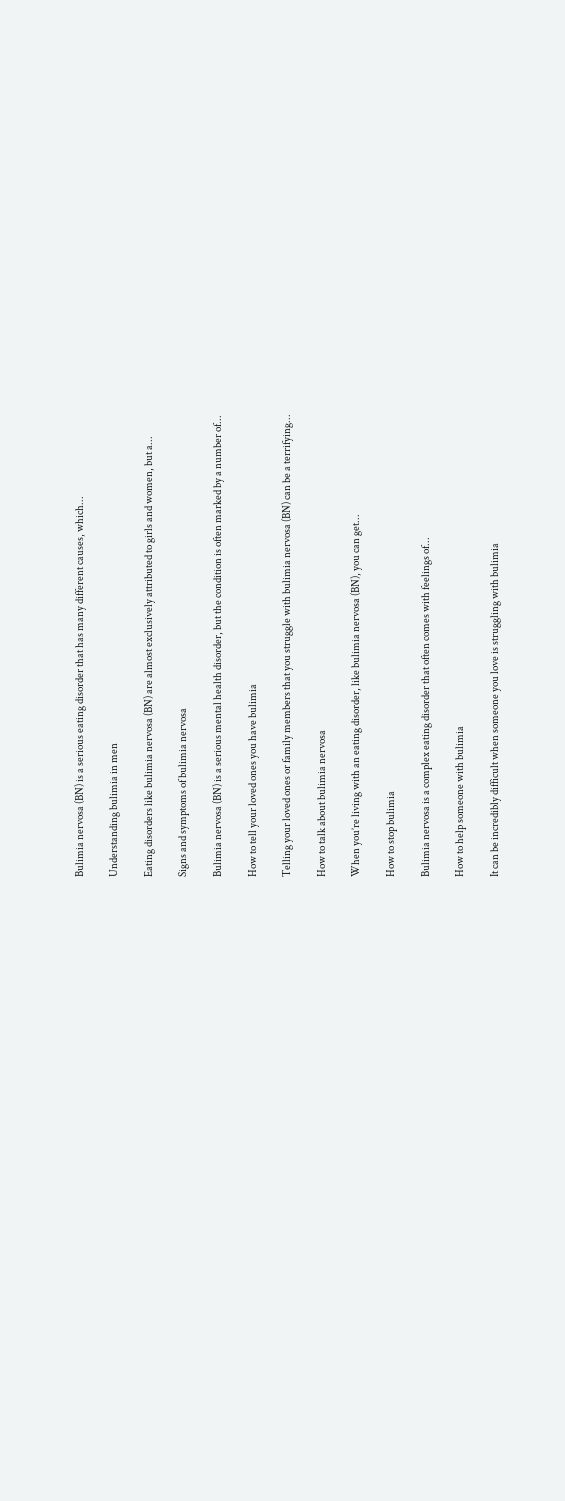Bulimia nervosa (BN) is a serious eating disorder that has many different causes, which...

Understanding bulimia in men

Eating disorders like bulimia nervosa (BN) are almost exclusively attributed to girls and women, but a...

Signs and symptoms of bulimia nervosa

Bulimia nervosa (BN) is a serious mental health disorder, but the condition is often marked by a number of...

How to tell your loved ones you have bulimia

Telling your loved ones or family members that you struggle with bulimia nervosa (BN) can be a terrifying...

How to talk about bulimia nervosa

When you’re living with an eating disorder, like bulimia nervosa (BN), you can get...

How to stop bulimia

Bulimia nervosa is a complex eating disorder that often comes with feelings of...

How to help someone with bulimia

It can be incredibly difficult when someone you love is struggling with bulimia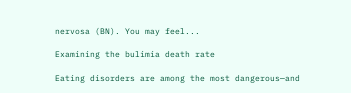nervosa (BN). You may feel...

Examining the bulimia death rate

Eating disorders are among the most dangerous—and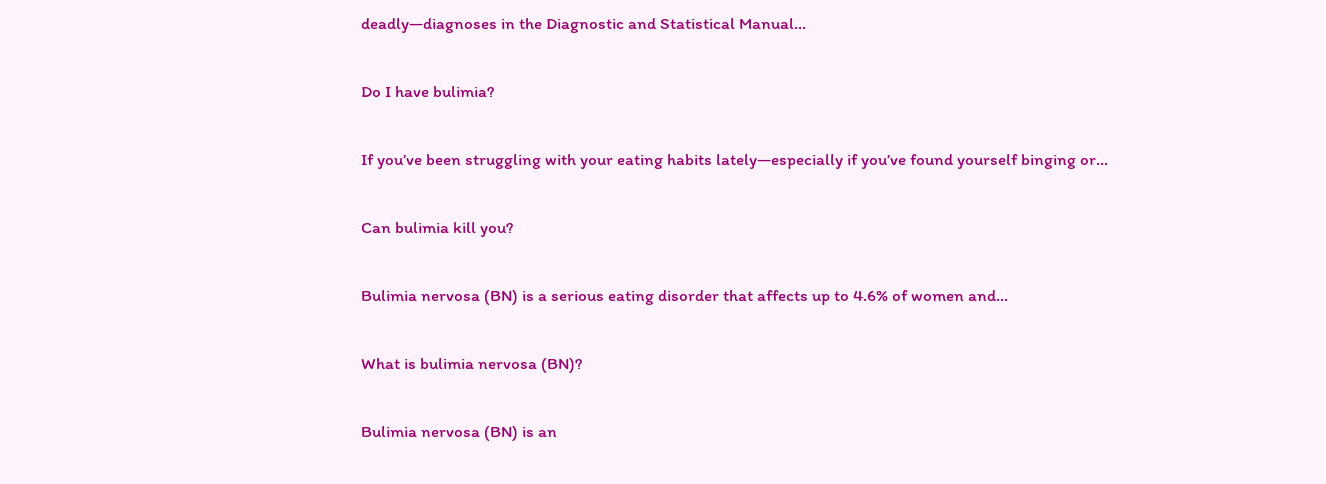deadly—diagnoses in the Diagnostic and Statistical Manual...

Do I have bulimia?

If you’ve been struggling with your eating habits lately—especially if you’ve found yourself binging or...

Can bulimia kill you?

Bulimia nervosa (BN) is a serious eating disorder that affects up to 4.6% of women and...

What is bulimia nervosa (BN)?

Bulimia nervosa (BN) is an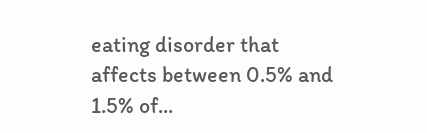eating disorder that affects between 0.5% and 1.5% of...